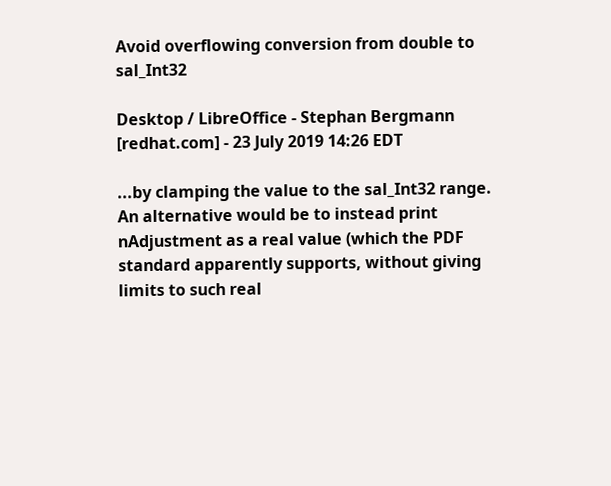Avoid overflowing conversion from double to sal_Int32

Desktop / LibreOffice - Stephan Bergmann [redhat.com] - 23 July 2019 14:26 EDT

...by clamping the value to the sal_Int32 range. An alternative would be to instead print nAdjustment as a real value (which the PDF standard apparently supports, without giving limits to such real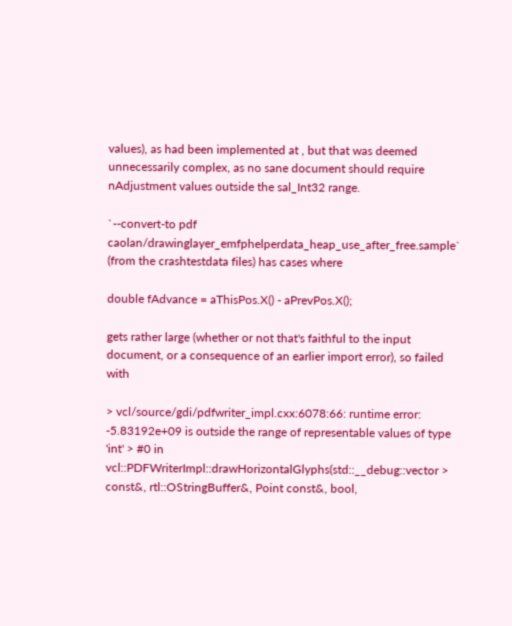values), as had been implemented at , but that was deemed unnecessarily complex, as no sane document should require nAdjustment values outside the sal_Int32 range.

`--convert-to pdf caolan/drawinglayer_emfphelperdata_heap_use_after_free.sample` (from the crashtestdata files) has cases where

double fAdvance = aThisPos.X() - aPrevPos.X();

gets rather large (whether or not that's faithful to the input document, or a consequence of an earlier import error), so failed with

> vcl/source/gdi/pdfwriter_impl.cxx:6078:66: runtime error: -5.83192e+09 is outside the range of representable values of type 'int' > #0 in vcl::PDFWriterImpl::drawHorizontalGlyphs(std::__debug::vector > const&, rtl::OStringBuffer&, Point const&, bool,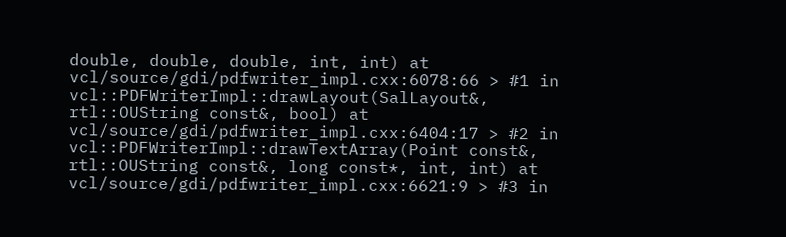double, double, double, int, int) at vcl/source/gdi/pdfwriter_impl.cxx:6078:66 > #1 in vcl::PDFWriterImpl::drawLayout(SalLayout&, rtl::OUString const&, bool) at vcl/source/gdi/pdfwriter_impl.cxx:6404:17 > #2 in vcl::PDFWriterImpl::drawTextArray(Point const&, rtl::OUString const&, long const*, int, int) at vcl/source/gdi/pdfwriter_impl.cxx:6621:9 > #3 in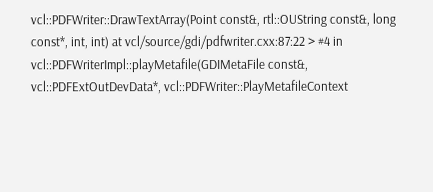vcl::PDFWriter::DrawTextArray(Point const&, rtl::OUString const&, long const*, int, int) at vcl/source/gdi/pdfwriter.cxx:87:22 > #4 in vcl::PDFWriterImpl::playMetafile(GDIMetaFile const&, vcl::PDFExtOutDevData*, vcl::PDFWriter::PlayMetafileContext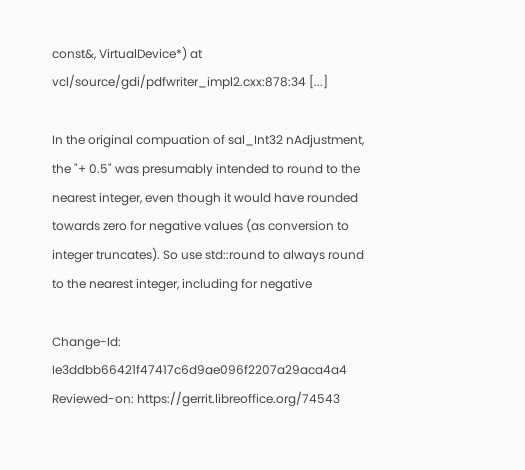const&, VirtualDevice*) at vcl/source/gdi/pdfwriter_impl2.cxx:878:34 [...]

In the original compuation of sal_Int32 nAdjustment, the "+ 0.5" was presumably intended to round to the nearest integer, even though it would have rounded towards zero for negative values (as conversion to integer truncates). So use std::round to always round to the nearest integer, including for negative

Change-Id: Ie3ddbb66421f47417c6d9ae096f2207a29aca4a4 Reviewed-on: https://gerrit.libreoffice.org/74543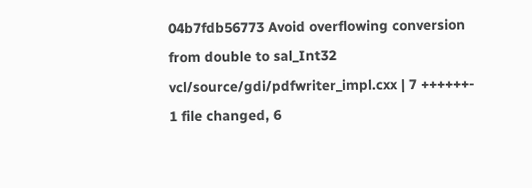04b7fdb56773 Avoid overflowing conversion from double to sal_Int32
vcl/source/gdi/pdfwriter_impl.cxx | 7 ++++++-
1 file changed, 6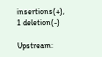insertions(+), 1 deletion(-)

Upstream: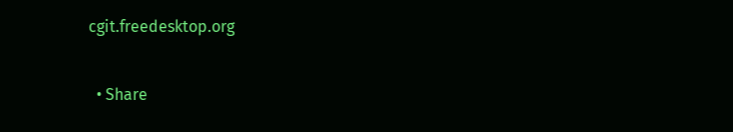cgit.freedesktop.org

  • Share